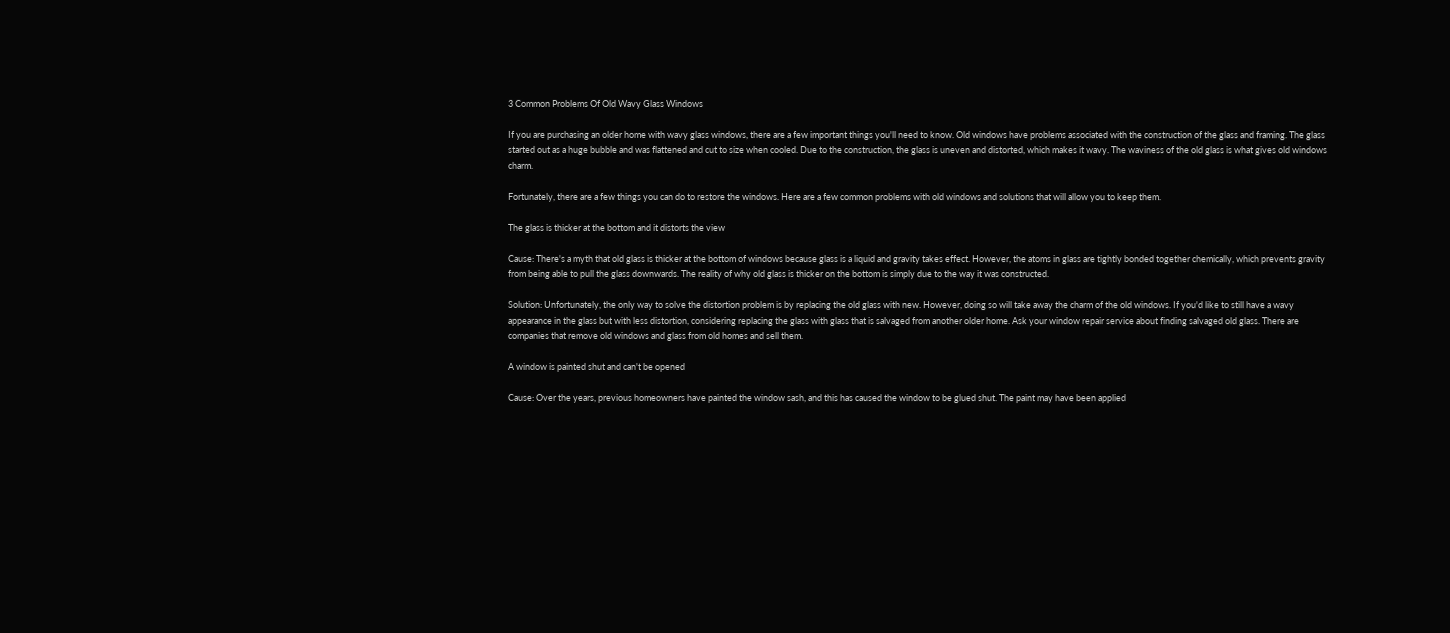3 Common Problems Of Old Wavy Glass Windows

If you are purchasing an older home with wavy glass windows, there are a few important things you'll need to know. Old windows have problems associated with the construction of the glass and framing. The glass started out as a huge bubble and was flattened and cut to size when cooled. Due to the construction, the glass is uneven and distorted, which makes it wavy. The waviness of the old glass is what gives old windows charm.

Fortunately, there are a few things you can do to restore the windows. Here are a few common problems with old windows and solutions that will allow you to keep them.

The glass is thicker at the bottom and it distorts the view

Cause: There's a myth that old glass is thicker at the bottom of windows because glass is a liquid and gravity takes effect. However, the atoms in glass are tightly bonded together chemically, which prevents gravity from being able to pull the glass downwards. The reality of why old glass is thicker on the bottom is simply due to the way it was constructed.

Solution: Unfortunately, the only way to solve the distortion problem is by replacing the old glass with new. However, doing so will take away the charm of the old windows. If you'd like to still have a wavy appearance in the glass but with less distortion, considering replacing the glass with glass that is salvaged from another older home. Ask your window repair service about finding salvaged old glass. There are companies that remove old windows and glass from old homes and sell them.

A window is painted shut and can't be opened

Cause: Over the years, previous homeowners have painted the window sash, and this has caused the window to be glued shut. The paint may have been applied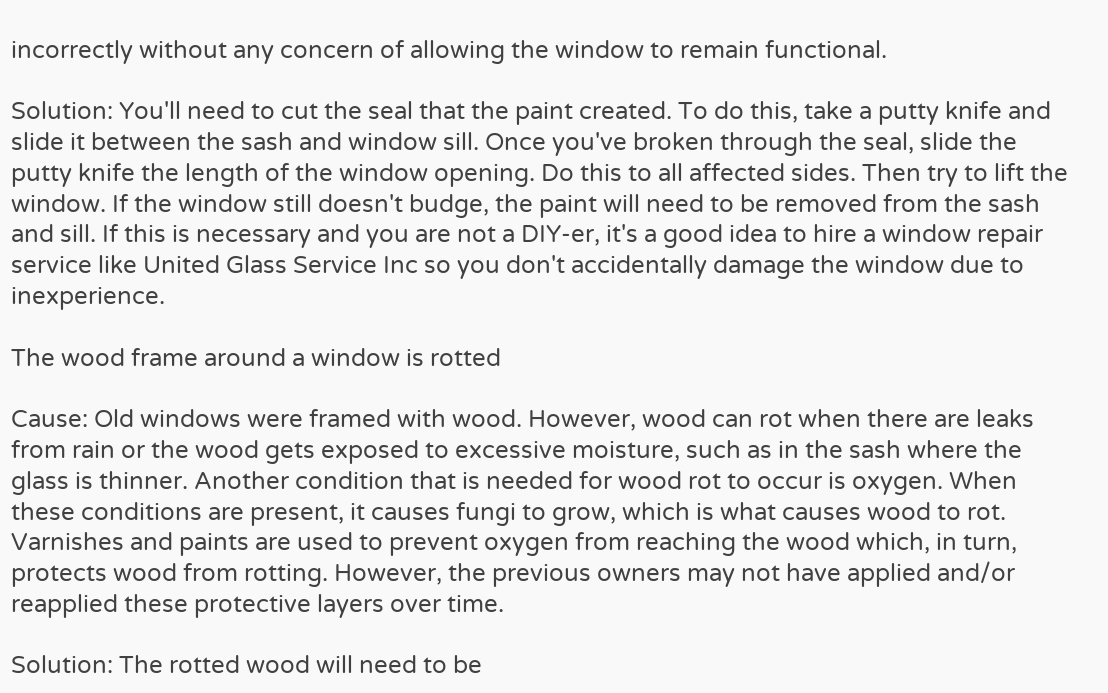incorrectly without any concern of allowing the window to remain functional.

Solution: You'll need to cut the seal that the paint created. To do this, take a putty knife and slide it between the sash and window sill. Once you've broken through the seal, slide the putty knife the length of the window opening. Do this to all affected sides. Then try to lift the window. If the window still doesn't budge, the paint will need to be removed from the sash and sill. If this is necessary and you are not a DIY-er, it's a good idea to hire a window repair service like United Glass Service Inc so you don't accidentally damage the window due to inexperience.

The wood frame around a window is rotted

Cause: Old windows were framed with wood. However, wood can rot when there are leaks from rain or the wood gets exposed to excessive moisture, such as in the sash where the glass is thinner. Another condition that is needed for wood rot to occur is oxygen. When these conditions are present, it causes fungi to grow, which is what causes wood to rot. Varnishes and paints are used to prevent oxygen from reaching the wood which, in turn, protects wood from rotting. However, the previous owners may not have applied and/or reapplied these protective layers over time.

Solution: The rotted wood will need to be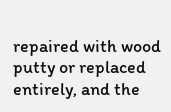repaired with wood putty or replaced entirely, and the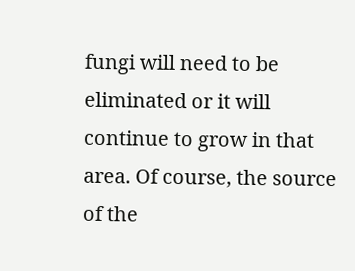fungi will need to be eliminated or it will continue to grow in that area. Of course, the source of the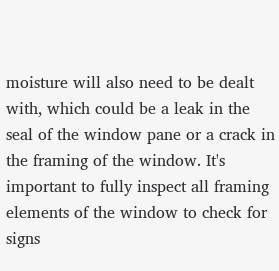moisture will also need to be dealt with, which could be a leak in the seal of the window pane or a crack in the framing of the window. It's important to fully inspect all framing elements of the window to check for signs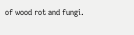of wood rot and fungi.